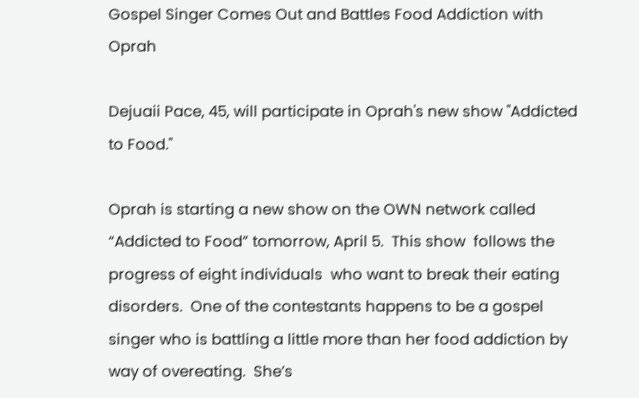Gospel Singer Comes Out and Battles Food Addiction with Oprah

Dejuaii Pace, 45, will participate in Oprah's new show "Addicted to Food."

Oprah is starting a new show on the OWN network called “Addicted to Food” tomorrow, April 5.  This show  follows the progress of eight individuals  who want to break their eating disorders.  One of the contestants happens to be a gospel singer who is battling a little more than her food addiction by way of overeating.  She’s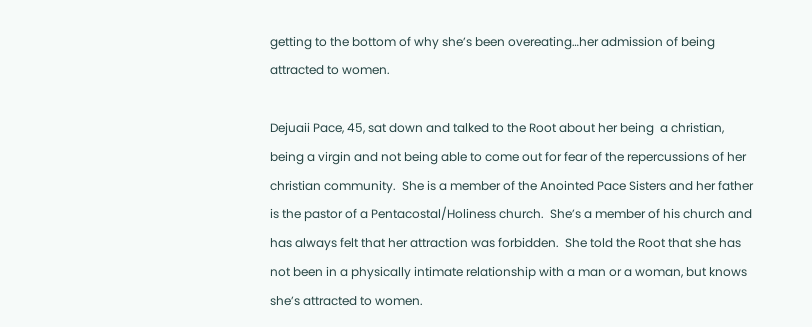getting to the bottom of why she’s been overeating…her admission of being attracted to women.

Dejuaii Pace, 45, sat down and talked to the Root about her being  a christian, being a virgin and not being able to come out for fear of the repercussions of her christian community.  She is a member of the Anointed Pace Sisters and her father is the pastor of a Pentacostal/Holiness church.  She’s a member of his church and has always felt that her attraction was forbidden.  She told the Root that she has not been in a physically intimate relationship with a man or a woman, but knows she’s attracted to women.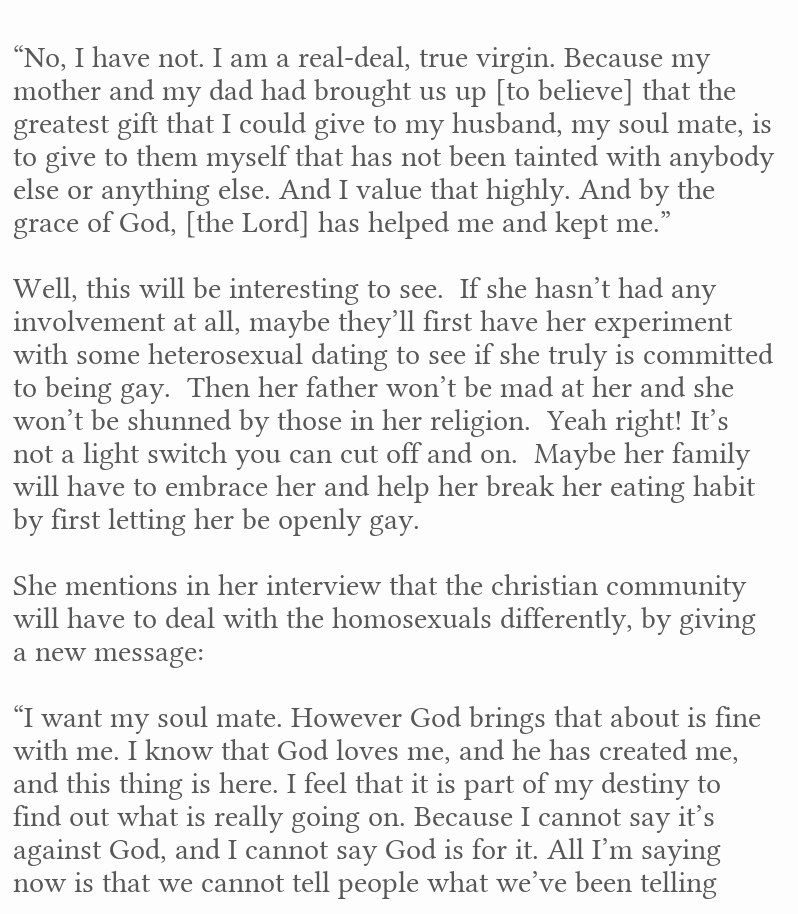“No, I have not. I am a real-deal, true virgin. Because my mother and my dad had brought us up [to believe] that the greatest gift that I could give to my husband, my soul mate, is to give to them myself that has not been tainted with anybody else or anything else. And I value that highly. And by the grace of God, [the Lord] has helped me and kept me.”

Well, this will be interesting to see.  If she hasn’t had any involvement at all, maybe they’ll first have her experiment with some heterosexual dating to see if she truly is committed to being gay.  Then her father won’t be mad at her and she won’t be shunned by those in her religion.  Yeah right! It’s not a light switch you can cut off and on.  Maybe her family will have to embrace her and help her break her eating habit by first letting her be openly gay.

She mentions in her interview that the christian community will have to deal with the homosexuals differently, by giving a new message:

“I want my soul mate. However God brings that about is fine with me. I know that God loves me, and he has created me, and this thing is here. I feel that it is part of my destiny to find out what is really going on. Because I cannot say it’s against God, and I cannot say God is for it. All I’m saying now is that we cannot tell people what we’ve been telling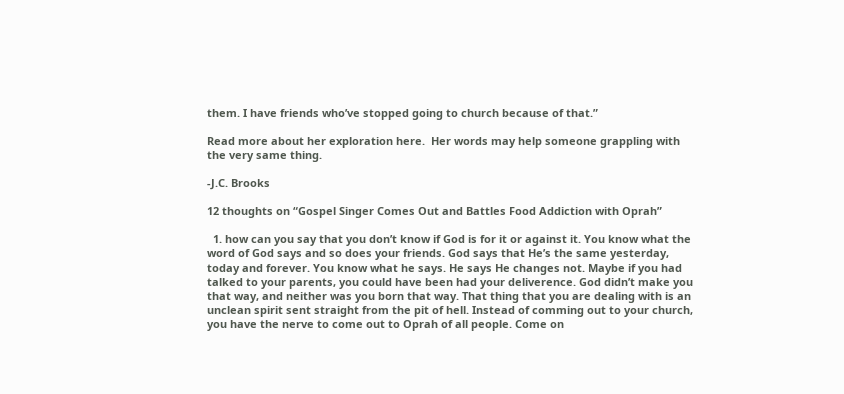them. I have friends who’ve stopped going to church because of that.”

Read more about her exploration here.  Her words may help someone grappling with the very same thing.

-J.C. Brooks

12 thoughts on “Gospel Singer Comes Out and Battles Food Addiction with Oprah”

  1. how can you say that you don’t know if God is for it or against it. You know what the word of God says and so does your friends. God says that He’s the same yesterday, today and forever. You know what he says. He says He changes not. Maybe if you had talked to your parents, you could have been had your deliverence. God didn’t make you that way, and neither was you born that way. That thing that you are dealing with is an unclean spirit sent straight from the pit of hell. Instead of comming out to your church, you have the nerve to come out to Oprah of all people. Come on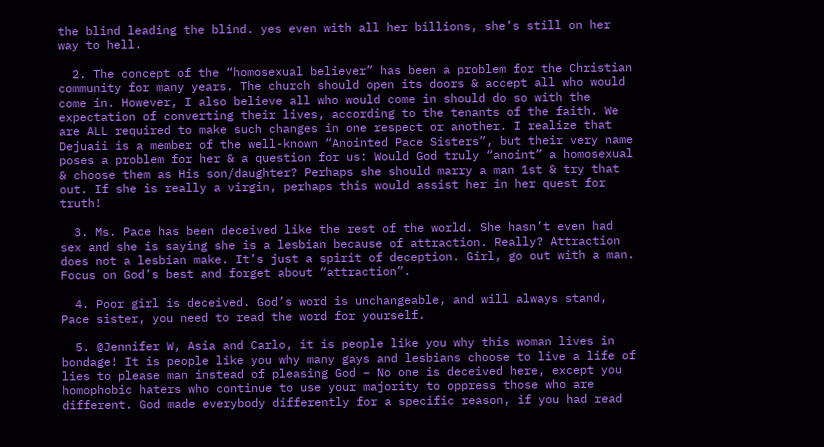the blind leading the blind. yes even with all her billions, she’s still on her way to hell.

  2. The concept of the “homosexual believer” has been a problem for the Christian community for many years. The church should open its doors & accept all who would come in. However, I also believe all who would come in should do so with the expectation of converting their lives, according to the tenants of the faith. We are ALL required to make such changes in one respect or another. I realize that Dejuaii is a member of the well-known “Anointed Pace Sisters”, but their very name poses a problem for her & a question for us: Would God truly “anoint” a homosexual & choose them as His son/daughter? Perhaps she should marry a man 1st & try that out. If she is really a virgin, perhaps this would assist her in her quest for truth!

  3. Ms. Pace has been deceived like the rest of the world. She hasn’t even had sex and she is saying she is a lesbian because of attraction. Really? Attraction does not a lesbian make. It’s just a spirit of deception. Girl, go out with a man. Focus on God’s best and forget about “attraction”.

  4. Poor girl is deceived. God’s word is unchangeable, and will always stand, Pace sister, you need to read the word for yourself.

  5. @Jennifer W, Asia and Carlo, it is people like you why this woman lives in bondage! It is people like you why many gays and lesbians choose to live a life of lies to please man instead of pleasing God – No one is deceived here, except you homophobic haters who continue to use your majority to oppress those who are different. God made everybody differently for a specific reason, if you had read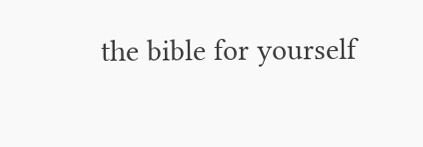the bible for yourself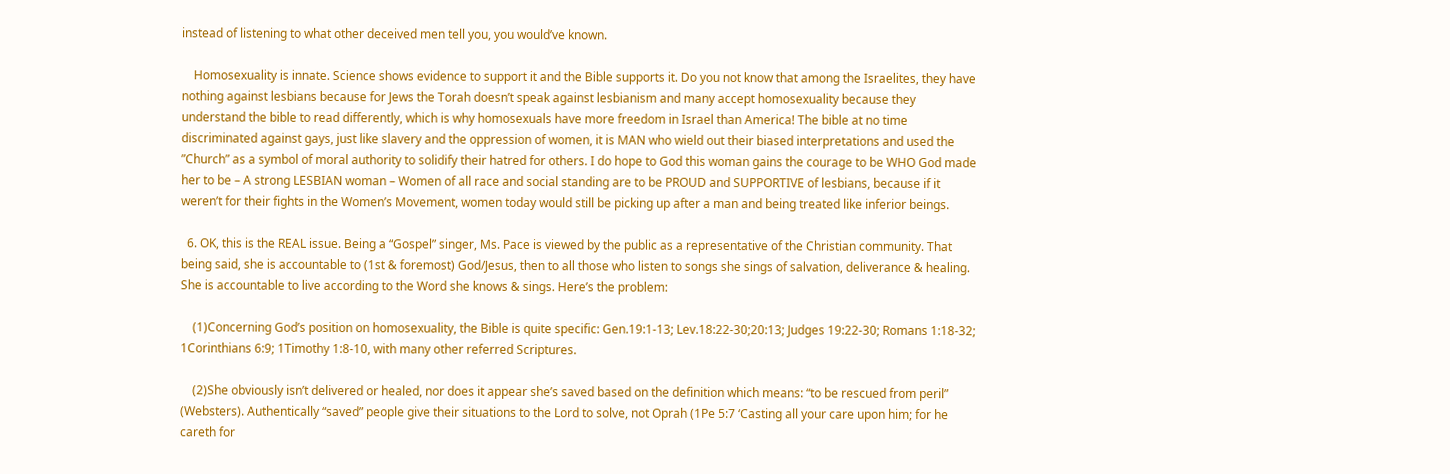instead of listening to what other deceived men tell you, you would’ve known.

    Homosexuality is innate. Science shows evidence to support it and the Bible supports it. Do you not know that among the Israelites, they have nothing against lesbians because for Jews the Torah doesn’t speak against lesbianism and many accept homosexuality because they understand the bible to read differently, which is why homosexuals have more freedom in Israel than America! The bible at no time discriminated against gays, just like slavery and the oppression of women, it is MAN who wield out their biased interpretations and used the ”Church” as a symbol of moral authority to solidify their hatred for others. I do hope to God this woman gains the courage to be WHO God made her to be – A strong LESBIAN woman – Women of all race and social standing are to be PROUD and SUPPORTIVE of lesbians, because if it weren’t for their fights in the Women’s Movement, women today would still be picking up after a man and being treated like inferior beings.

  6. OK, this is the REAL issue. Being a “Gospel” singer, Ms. Pace is viewed by the public as a representative of the Christian community. That being said, she is accountable to (1st & foremost) God/Jesus, then to all those who listen to songs she sings of salvation, deliverance & healing. She is accountable to live according to the Word she knows & sings. Here’s the problem:

    (1)Concerning God’s position on homosexuality, the Bible is quite specific: Gen.19:1-13; Lev.18:22-30;20:13; Judges 19:22-30; Romans 1:18-32; 1Corinthians 6:9; 1Timothy 1:8-10, with many other referred Scriptures.

    (2)She obviously isn’t delivered or healed, nor does it appear she’s saved based on the definition which means: “to be rescued from peril” (Websters). Authentically “saved” people give their situations to the Lord to solve, not Oprah (1Pe 5:7 ‘Casting all your care upon him; for he careth for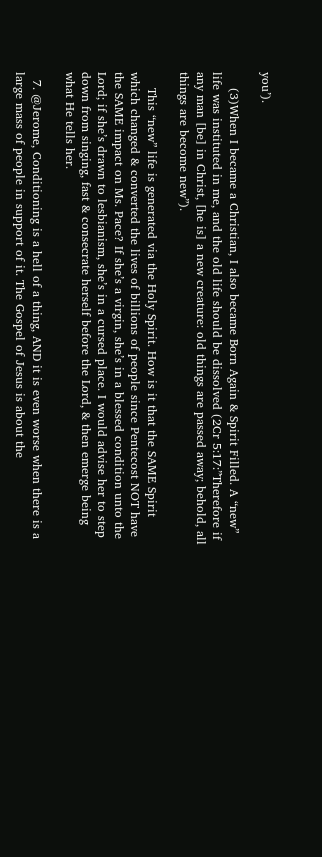you’).

    (3)When I became a Christian, I also became Born Again & Spirit Filled. A “new” life was instituted in me, and the old life should be dissolved (2Cr 5:17:”Therefore if any man [be] in Christ, [he is] a new creature: old things are passed away; behold, all things are become new”).

    This “new” life is generated via the Holy Spirit. How is it that the SAME Spirit which changed & converted the lives of billions of people since Pentecost NOT have the SAME impact on Ms. Pace? If she’s a virgin, she’s in a blessed condition unto the Lord; if she’s drawn to lesbianism, she’s in a cursed place. I would advise her to step down from singing, fast & consecrate herself before the Lord, & then emerge being what He tells her.

  7. @Jerome, Conditioning is a hell of a thing, AND it is even worse when there is a large mass of people in support of it. The Gospel of Jesus is about the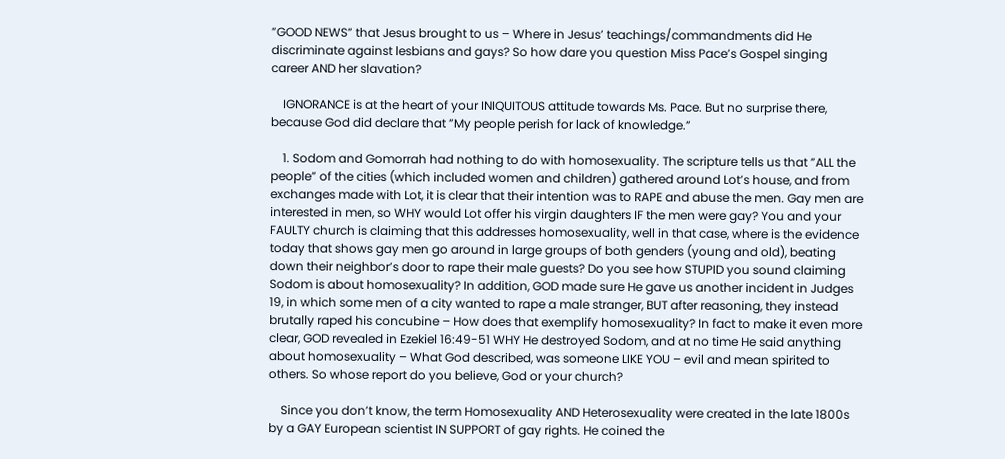”GOOD NEWS” that Jesus brought to us – Where in Jesus’ teachings/commandments did He discriminate against lesbians and gays? So how dare you question Miss Pace’s Gospel singing career AND her slavation?

    IGNORANCE is at the heart of your INIQUITOUS attitude towards Ms. Pace. But no surprise there, because God did declare that ”My people perish for lack of knowledge.”

    1. Sodom and Gomorrah had nothing to do with homosexuality. The scripture tells us that ”ALL the people” of the cities (which included women and children) gathered around Lot’s house, and from exchanges made with Lot, it is clear that their intention was to RAPE and abuse the men. Gay men are interested in men, so WHY would Lot offer his virgin daughters IF the men were gay? You and your FAULTY church is claiming that this addresses homosexuality, well in that case, where is the evidence today that shows gay men go around in large groups of both genders (young and old), beating down their neighbor’s door to rape their male guests? Do you see how STUPID you sound claiming Sodom is about homosexuality? In addition, GOD made sure He gave us another incident in Judges 19, in which some men of a city wanted to rape a male stranger, BUT after reasoning, they instead brutally raped his concubine – How does that exemplify homosexuality? In fact to make it even more clear, GOD revealed in Ezekiel 16:49-51 WHY He destroyed Sodom, and at no time He said anything about homosexuality – What God described, was someone LIKE YOU – evil and mean spirited to others. So whose report do you believe, God or your church?

    Since you don’t know, the term Homosexuality AND Heterosexuality were created in the late 1800s by a GAY European scientist IN SUPPORT of gay rights. He coined the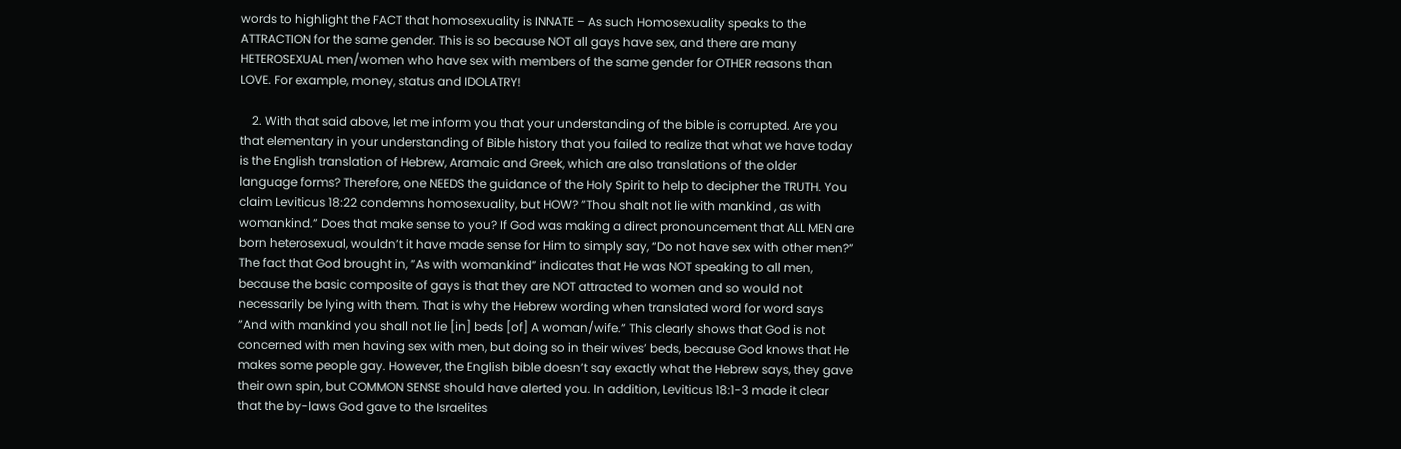words to highlight the FACT that homosexuality is INNATE – As such Homosexuality speaks to the ATTRACTION for the same gender. This is so because NOT all gays have sex, and there are many HETEROSEXUAL men/women who have sex with members of the same gender for OTHER reasons than LOVE. For example, money, status and IDOLATRY!

    2. With that said above, let me inform you that your understanding of the bible is corrupted. Are you that elementary in your understanding of Bible history that you failed to realize that what we have today is the English translation of Hebrew, Aramaic and Greek, which are also translations of the older language forms? Therefore, one NEEDS the guidance of the Holy Spirit to help to decipher the TRUTH. You claim Leviticus 18:22 condemns homosexuality, but HOW? ”Thou shalt not lie with mankind , as with womankind.” Does that make sense to you? If God was making a direct pronouncement that ALL MEN are born heterosexual, wouldn’t it have made sense for Him to simply say, “Do not have sex with other men?” The fact that God brought in, ”As with womankind” indicates that He was NOT speaking to all men, because the basic composite of gays is that they are NOT attracted to women and so would not necessarily be lying with them. That is why the Hebrew wording when translated word for word says ”And with mankind you shall not lie [in] beds [of] A woman/wife.” This clearly shows that God is not concerned with men having sex with men, but doing so in their wives’ beds, because God knows that He makes some people gay. However, the English bible doesn’t say exactly what the Hebrew says, they gave their own spin, but COMMON SENSE should have alerted you. In addition, Leviticus 18:1-3 made it clear that the by-laws God gave to the Israelites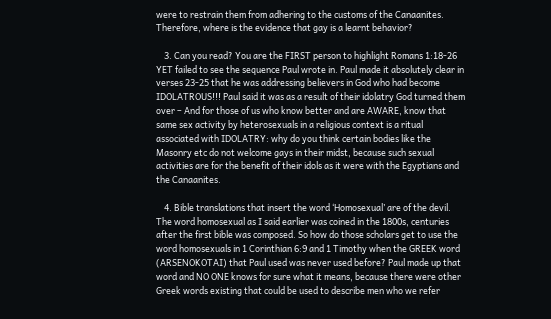were to restrain them from adhering to the customs of the Canaanites. Therefore, where is the evidence that gay is a learnt behavior?

    3. Can you read? You are the FIRST person to highlight Romans 1:18-26 YET failed to see the sequence Paul wrote in. Paul made it absolutely clear in verses 23-25 that he was addressing believers in God who had become IDOLATROUS!!! Paul said it was as a result of their idolatry God turned them over – And for those of us who know better and are AWARE, know that same sex activity by heterosexuals in a religious context is a ritual associated with IDOLATRY: why do you think certain bodies like the Masonry etc do not welcome gays in their midst, because such sexual activities are for the benefit of their idols as it were with the Egyptians and the Canaanites.

    4. Bible translations that insert the word ‘Homosexual’ are of the devil. The word homosexual as I said earlier was coined in the 1800s, centuries after the first bible was composed. So how do those scholars get to use the word homosexuals in 1 Corinthian 6:9 and 1 Timothy when the GREEK word (ARSENOKOTAI) that Paul used was never used before? Paul made up that word and NO ONE knows for sure what it means, because there were other Greek words existing that could be used to describe men who we refer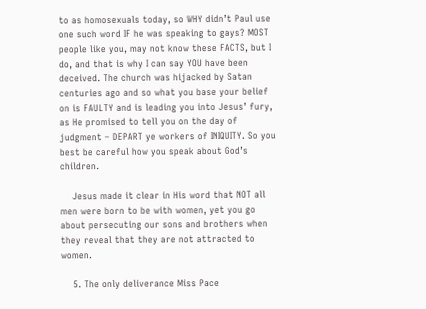to as homosexuals today, so WHY didn’t Paul use one such word IF he was speaking to gays? MOST people like you, may not know these FACTS, but I do, and that is why I can say YOU have been deceived. The church was hijacked by Satan centuries ago and so what you base your belief on is FAULTY and is leading you into Jesus’ fury, as He promised to tell you on the day of judgment – DEPART ye workers of INIQUITY. So you best be careful how you speak about God’s children.

    Jesus made it clear in His word that NOT all men were born to be with women, yet you go about persecuting our sons and brothers when they reveal that they are not attracted to women.

    5. The only deliverance Miss Pace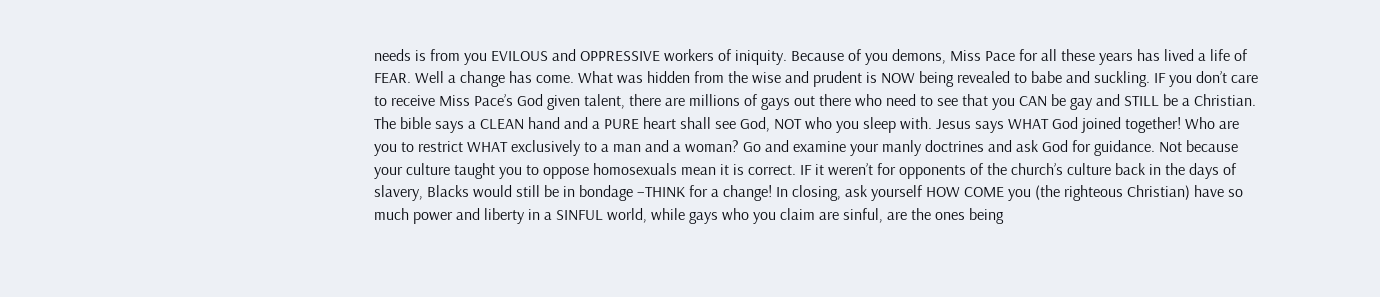needs is from you EVILOUS and OPPRESSIVE workers of iniquity. Because of you demons, Miss Pace for all these years has lived a life of FEAR. Well a change has come. What was hidden from the wise and prudent is NOW being revealed to babe and suckling. IF you don’t care to receive Miss Pace’s God given talent, there are millions of gays out there who need to see that you CAN be gay and STILL be a Christian. The bible says a CLEAN hand and a PURE heart shall see God, NOT who you sleep with. Jesus says WHAT God joined together! Who are you to restrict WHAT exclusively to a man and a woman? Go and examine your manly doctrines and ask God for guidance. Not because your culture taught you to oppose homosexuals mean it is correct. IF it weren’t for opponents of the church’s culture back in the days of slavery, Blacks would still be in bondage –THINK for a change! In closing, ask yourself HOW COME you (the righteous Christian) have so much power and liberty in a SINFUL world, while gays who you claim are sinful, are the ones being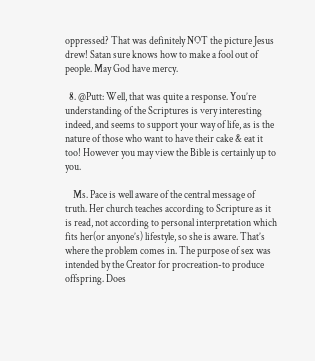oppressed? That was definitely NOT the picture Jesus drew! Satan sure knows how to make a fool out of people. May God have mercy.

  8. @Putt: Well, that was quite a response. You’re understanding of the Scriptures is very interesting indeed, and seems to support your way of life, as is the nature of those who want to have their cake & eat it too! However you may view the Bible is certainly up to you.

    Ms. Pace is well aware of the central message of truth. Her church teaches according to Scripture as it is read, not according to personal interpretation which fits her(or anyone’s) lifestyle, so she is aware. That’s where the problem comes in. The purpose of sex was intended by the Creator for procreation-to produce offspring. Does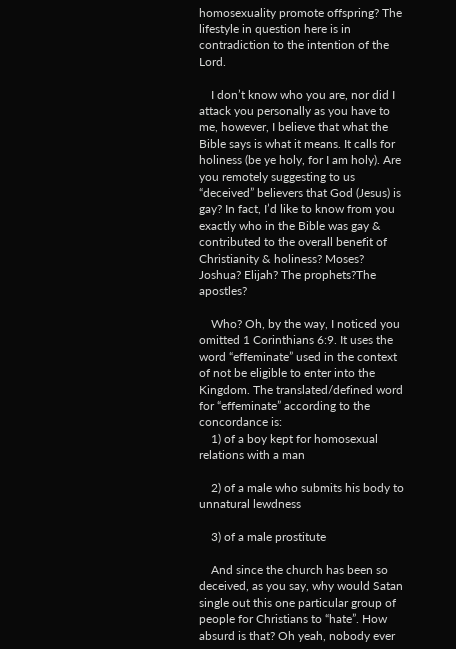homosexuality promote offspring? The lifestyle in question here is in contradiction to the intention of the Lord.

    I don’t know who you are, nor did I attack you personally as you have to me, however, I believe that what the Bible says is what it means. It calls for holiness (be ye holy, for I am holy). Are you remotely suggesting to us “deceived” believers that God (Jesus) is gay? In fact, I’d like to know from you exactly who in the Bible was gay & contributed to the overall benefit of Christianity & holiness? Moses? Joshua? Elijah? The prophets?The apostles?

    Who? Oh, by the way, I noticed you omitted 1 Corinthians 6:9. It uses the word “effeminate” used in the context of not be eligible to enter into the Kingdom. The translated/defined word for “effeminate” according to the concordance is:
    1) of a boy kept for homosexual relations with a man

    2) of a male who submits his body to unnatural lewdness

    3) of a male prostitute

    And since the church has been so deceived, as you say, why would Satan single out this one particular group of people for Christians to “hate”. How absurd is that? Oh yeah, nobody ever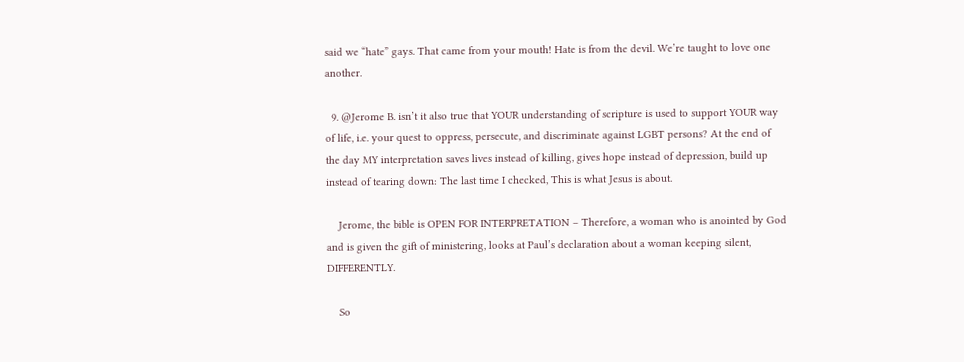said we “hate” gays. That came from your mouth! Hate is from the devil. We’re taught to love one another.

  9. @Jerome B. isn’t it also true that YOUR understanding of scripture is used to support YOUR way of life, i.e. your quest to oppress, persecute, and discriminate against LGBT persons? At the end of the day MY interpretation saves lives instead of killing, gives hope instead of depression, build up instead of tearing down: The last time I checked, This is what Jesus is about.

    Jerome, the bible is OPEN FOR INTERPRETATION – Therefore, a woman who is anointed by God and is given the gift of ministering, looks at Paul’s declaration about a woman keeping silent, DIFFERENTLY.

    So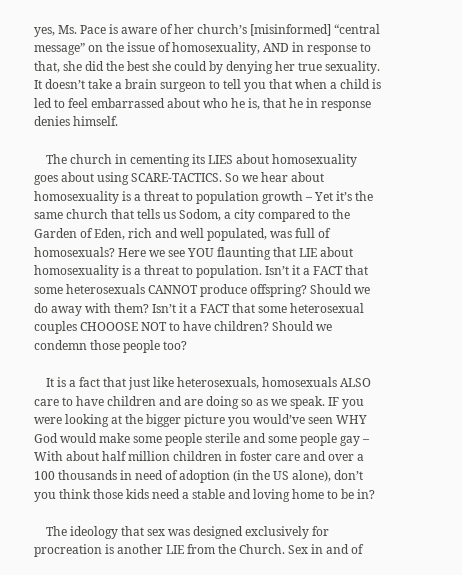yes, Ms. Pace is aware of her church’s [misinformed] “central message” on the issue of homosexuality, AND in response to that, she did the best she could by denying her true sexuality. It doesn’t take a brain surgeon to tell you that when a child is led to feel embarrassed about who he is, that he in response denies himself.

    The church in cementing its LIES about homosexuality goes about using SCARE-TACTICS. So we hear about homosexuality is a threat to population growth – Yet it’s the same church that tells us Sodom, a city compared to the Garden of Eden, rich and well populated, was full of homosexuals? Here we see YOU flaunting that LIE about homosexuality is a threat to population. Isn’t it a FACT that some heterosexuals CANNOT produce offspring? Should we do away with them? Isn’t it a FACT that some heterosexual couples CHOOOSE NOT to have children? Should we condemn those people too?

    It is a fact that just like heterosexuals, homosexuals ALSO care to have children and are doing so as we speak. IF you were looking at the bigger picture you would’ve seen WHY God would make some people sterile and some people gay – With about half million children in foster care and over a 100 thousands in need of adoption (in the US alone), don’t you think those kids need a stable and loving home to be in?

    The ideology that sex was designed exclusively for procreation is another LIE from the Church. Sex in and of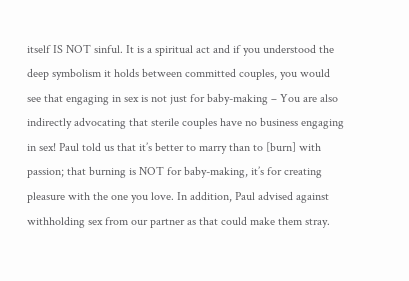itself IS NOT sinful. It is a spiritual act and if you understood the deep symbolism it holds between committed couples, you would see that engaging in sex is not just for baby-making – You are also indirectly advocating that sterile couples have no business engaging in sex! Paul told us that it’s better to marry than to [burn] with passion; that burning is NOT for baby-making, it’s for creating pleasure with the one you love. In addition, Paul advised against withholding sex from our partner as that could make them stray.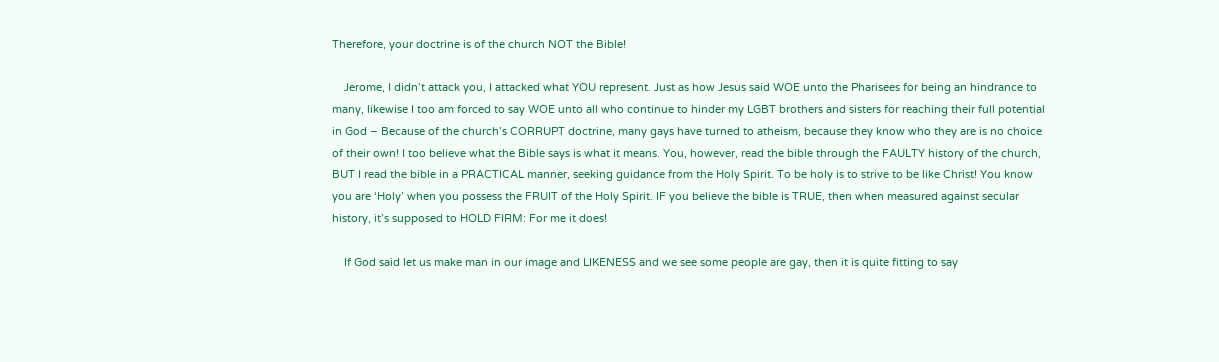Therefore, your doctrine is of the church NOT the Bible!

    Jerome, I didn’t attack you, I attacked what YOU represent. Just as how Jesus said WOE unto the Pharisees for being an hindrance to many, likewise I too am forced to say WOE unto all who continue to hinder my LGBT brothers and sisters for reaching their full potential in God – Because of the church’s CORRUPT doctrine, many gays have turned to atheism, because they know who they are is no choice of their own! I too believe what the Bible says is what it means. You, however, read the bible through the FAULTY history of the church, BUT I read the bible in a PRACTICAL manner, seeking guidance from the Holy Spirit. To be holy is to strive to be like Christ! You know you are ‘Holy’ when you possess the FRUIT of the Holy Spirit. IF you believe the bible is TRUE, then when measured against secular history, it’s supposed to HOLD FIRM: For me it does!

    If God said let us make man in our image and LIKENESS and we see some people are gay, then it is quite fitting to say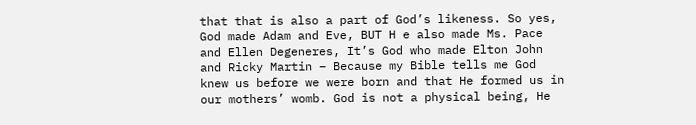that that is also a part of God’s likeness. So yes, God made Adam and Eve, BUT H e also made Ms. Pace and Ellen Degeneres, It’s God who made Elton John and Ricky Martin – Because my Bible tells me God knew us before we were born and that He formed us in our mothers’ womb. God is not a physical being, He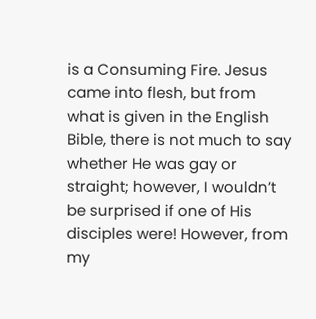is a Consuming Fire. Jesus came into flesh, but from what is given in the English Bible, there is not much to say whether He was gay or straight; however, I wouldn’t be surprised if one of His disciples were! However, from my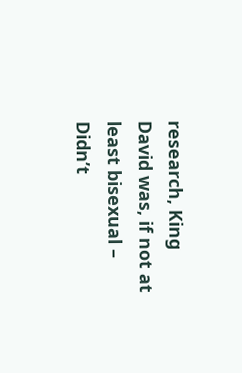research, King David was, if not at least bisexual – Didn’t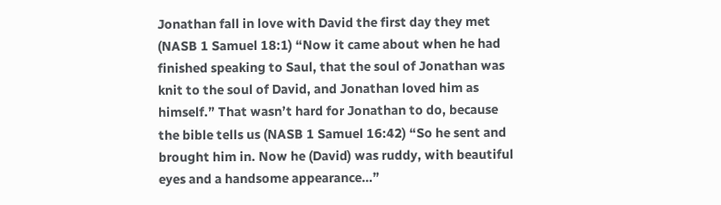Jonathan fall in love with David the first day they met (NASB 1 Samuel 18:1) “Now it came about when he had finished speaking to Saul, that the soul of Jonathan was knit to the soul of David, and Jonathan loved him as himself.” That wasn’t hard for Jonathan to do, because the bible tells us (NASB 1 Samuel 16:42) “So he sent and brought him in. Now he (David) was ruddy, with beautiful eyes and a handsome appearance…”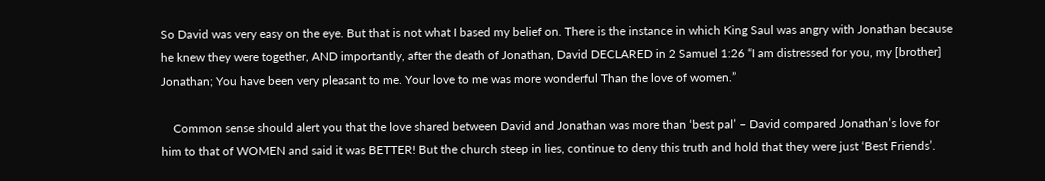So David was very easy on the eye. But that is not what I based my belief on. There is the instance in which King Saul was angry with Jonathan because he knew they were together, AND importantly, after the death of Jonathan, David DECLARED in 2 Samuel 1:26 “I am distressed for you, my [brother] Jonathan; You have been very pleasant to me. Your love to me was more wonderful Than the love of women.”

    Common sense should alert you that the love shared between David and Jonathan was more than ‘best pal’ – David compared Jonathan’s love for him to that of WOMEN and said it was BETTER! But the church steep in lies, continue to deny this truth and hold that they were just ‘Best Friends’.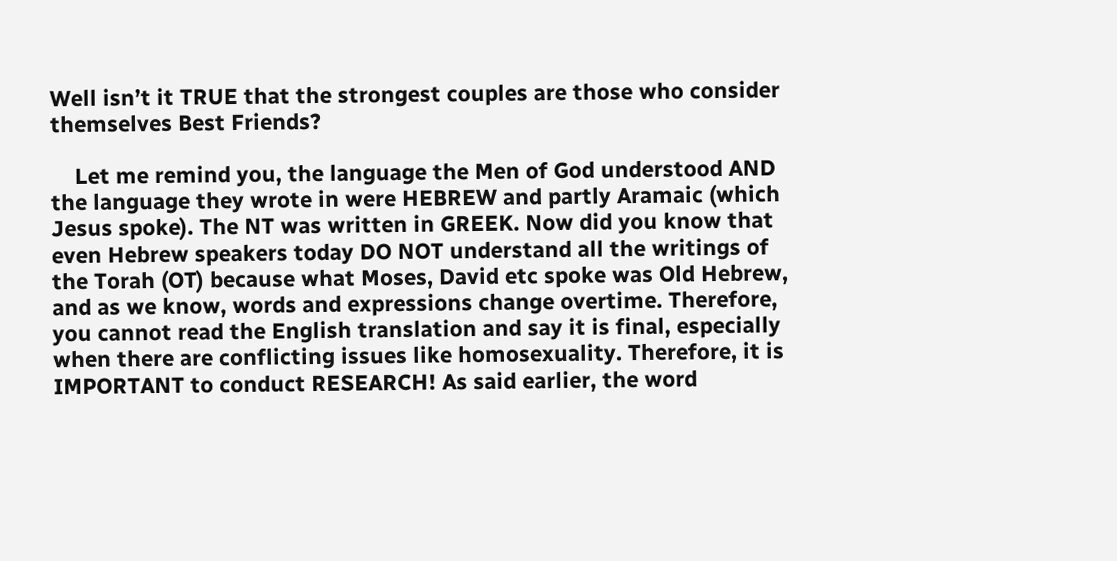Well isn’t it TRUE that the strongest couples are those who consider themselves Best Friends?

    Let me remind you, the language the Men of God understood AND the language they wrote in were HEBREW and partly Aramaic (which Jesus spoke). The NT was written in GREEK. Now did you know that even Hebrew speakers today DO NOT understand all the writings of the Torah (OT) because what Moses, David etc spoke was Old Hebrew, and as we know, words and expressions change overtime. Therefore, you cannot read the English translation and say it is final, especially when there are conflicting issues like homosexuality. Therefore, it is IMPORTANT to conduct RESEARCH! As said earlier, the word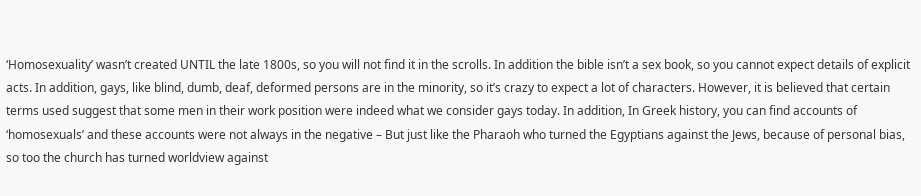‘Homosexuality’ wasn’t created UNTIL the late 1800s, so you will not find it in the scrolls. In addition the bible isn’t a sex book, so you cannot expect details of explicit acts. In addition, gays, like blind, dumb, deaf, deformed persons are in the minority, so it’s crazy to expect a lot of characters. However, it is believed that certain terms used suggest that some men in their work position were indeed what we consider gays today. In addition, In Greek history, you can find accounts of ‘homosexuals’ and these accounts were not always in the negative – But just like the Pharaoh who turned the Egyptians against the Jews, because of personal bias, so too the church has turned worldview against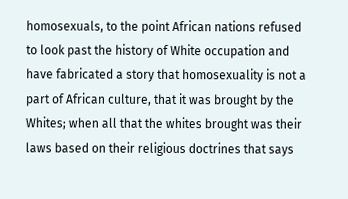homosexuals, to the point African nations refused to look past the history of White occupation and have fabricated a story that homosexuality is not a part of African culture, that it was brought by the Whites; when all that the whites brought was their laws based on their religious doctrines that says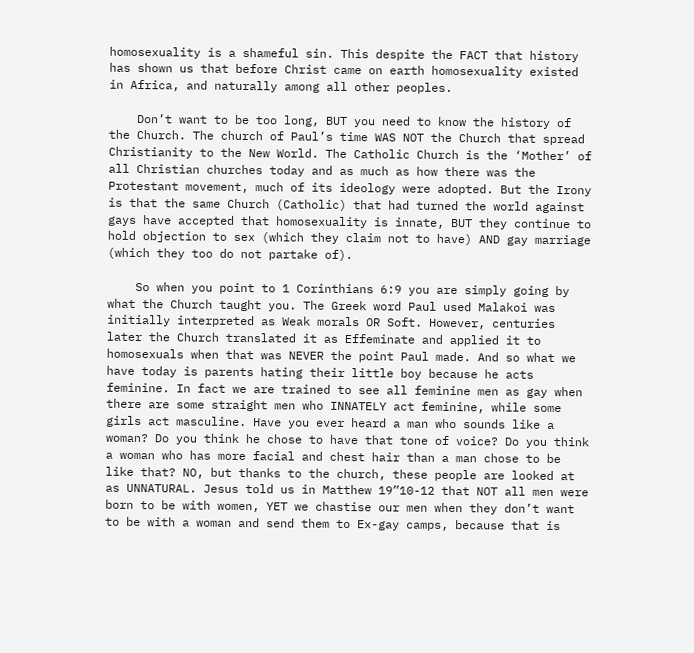homosexuality is a shameful sin. This despite the FACT that history has shown us that before Christ came on earth homosexuality existed in Africa, and naturally among all other peoples.

    Don’t want to be too long, BUT you need to know the history of the Church. The church of Paul’s time WAS NOT the Church that spread Christianity to the New World. The Catholic Church is the ‘Mother’ of all Christian churches today and as much as how there was the Protestant movement, much of its ideology were adopted. But the Irony is that the same Church (Catholic) that had turned the world against gays have accepted that homosexuality is innate, BUT they continue to hold objection to sex (which they claim not to have) AND gay marriage (which they too do not partake of).

    So when you point to 1 Corinthians 6:9 you are simply going by what the Church taught you. The Greek word Paul used Malakoi was initially interpreted as Weak morals OR Soft. However, centuries later the Church translated it as Effeminate and applied it to homosexuals when that was NEVER the point Paul made. And so what we have today is parents hating their little boy because he acts feminine. In fact we are trained to see all feminine men as gay when there are some straight men who INNATELY act feminine, while some girls act masculine. Have you ever heard a man who sounds like a woman? Do you think he chose to have that tone of voice? Do you think a woman who has more facial and chest hair than a man chose to be like that? NO, but thanks to the church, these people are looked at as UNNATURAL. Jesus told us in Matthew 19”10-12 that NOT all men were born to be with women, YET we chastise our men when they don’t want to be with a woman and send them to Ex-gay camps, because that is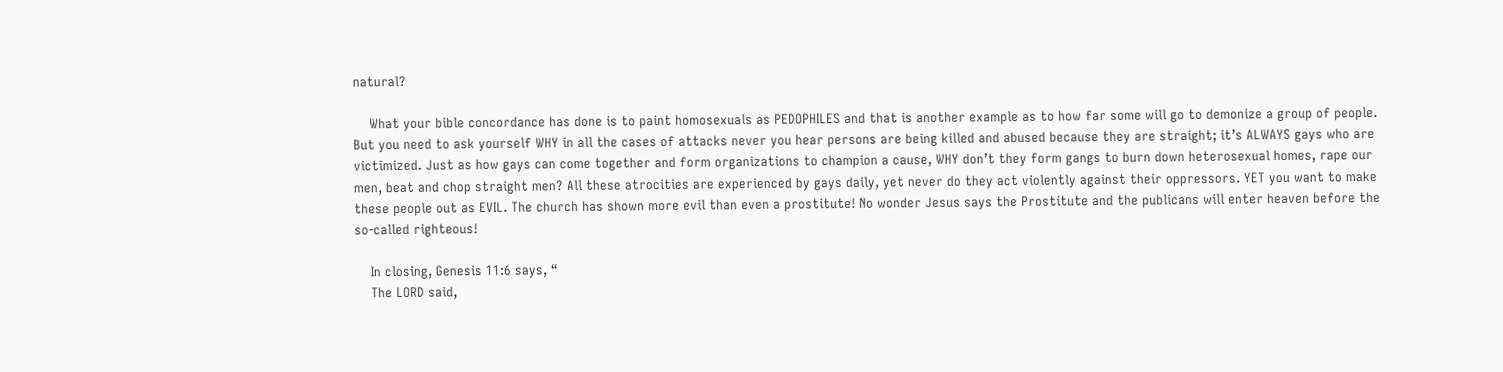natural?

    What your bible concordance has done is to paint homosexuals as PEDOPHILES and that is another example as to how far some will go to demonize a group of people. But you need to ask yourself WHY in all the cases of attacks never you hear persons are being killed and abused because they are straight; it’s ALWAYS gays who are victimized. Just as how gays can come together and form organizations to champion a cause, WHY don’t they form gangs to burn down heterosexual homes, rape our men, beat and chop straight men? All these atrocities are experienced by gays daily, yet never do they act violently against their oppressors. YET you want to make these people out as EVIL. The church has shown more evil than even a prostitute! No wonder Jesus says the Prostitute and the publicans will enter heaven before the so-called righteous!

    In closing, Genesis 11:6 says, “
    The LORD said,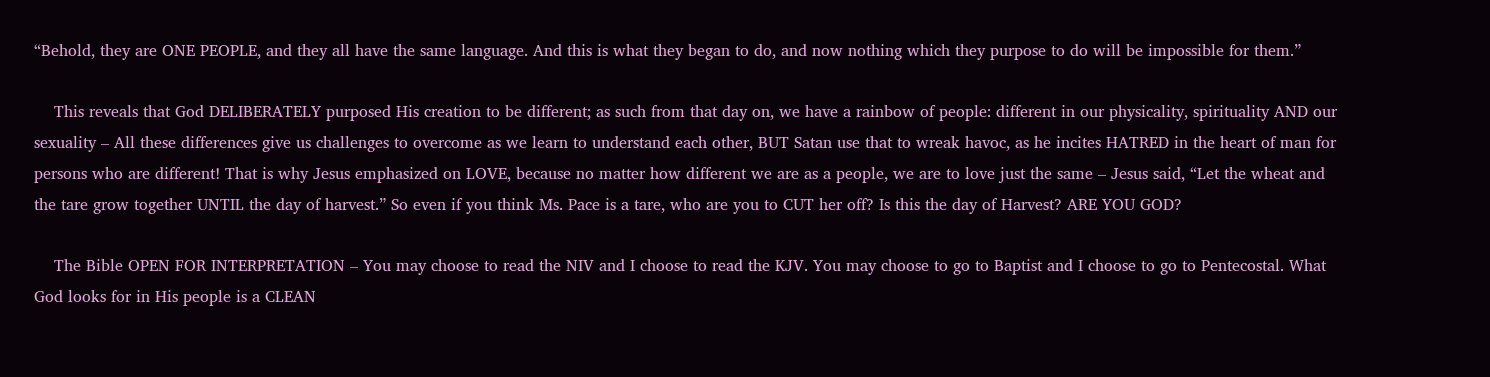“Behold, they are ONE PEOPLE, and they all have the same language. And this is what they began to do, and now nothing which they purpose to do will be impossible for them.”

    This reveals that God DELIBERATELY purposed His creation to be different; as such from that day on, we have a rainbow of people: different in our physicality, spirituality AND our sexuality – All these differences give us challenges to overcome as we learn to understand each other, BUT Satan use that to wreak havoc, as he incites HATRED in the heart of man for persons who are different! That is why Jesus emphasized on LOVE, because no matter how different we are as a people, we are to love just the same – Jesus said, “Let the wheat and the tare grow together UNTIL the day of harvest.” So even if you think Ms. Pace is a tare, who are you to CUT her off? Is this the day of Harvest? ARE YOU GOD?

    The Bible OPEN FOR INTERPRETATION – You may choose to read the NIV and I choose to read the KJV. You may choose to go to Baptist and I choose to go to Pentecostal. What God looks for in His people is a CLEAN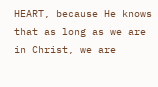HEART, because He knows that as long as we are in Christ, we are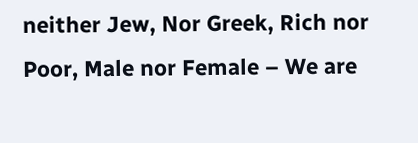neither Jew, Nor Greek, Rich nor Poor, Male nor Female – We are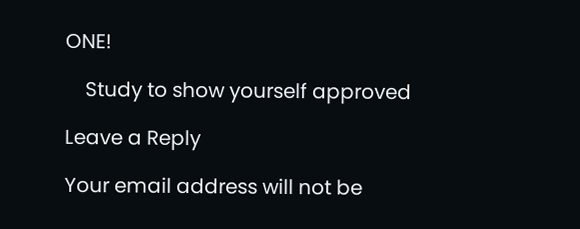ONE!

    Study to show yourself approved

Leave a Reply

Your email address will not be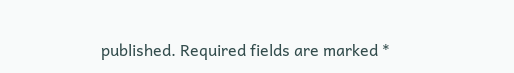published. Required fields are marked *